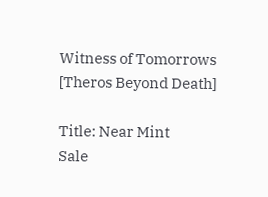Witness of Tomorrows [Theros Beyond Death]

Title: Near Mint
Sale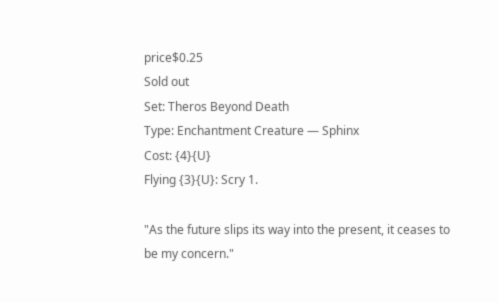price$0.25
Sold out
Set: Theros Beyond Death
Type: Enchantment Creature — Sphinx
Cost: {4}{U}
Flying {3}{U}: Scry 1.

"As the future slips its way into the present, it ceases to be my concern."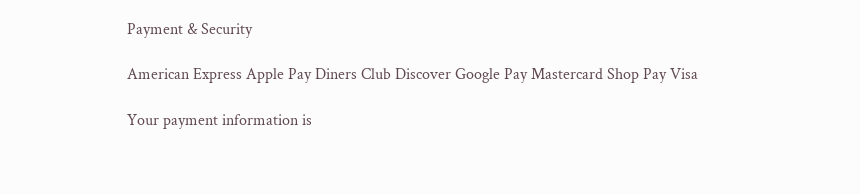Payment & Security

American Express Apple Pay Diners Club Discover Google Pay Mastercard Shop Pay Visa

Your payment information is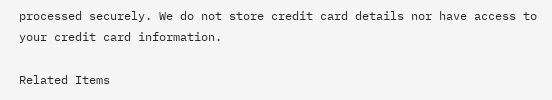processed securely. We do not store credit card details nor have access to your credit card information.

Related Items